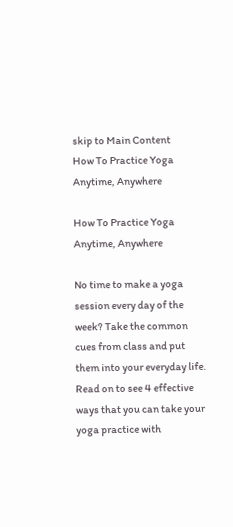skip to Main Content
How To Practice Yoga Anytime, Anywhere

How To Practice Yoga Anytime, Anywhere

No time to make a yoga session every day of the week? Take the common cues from class and put them into your everyday life.
Read on to see 4 effective ways that you can take your yoga practice with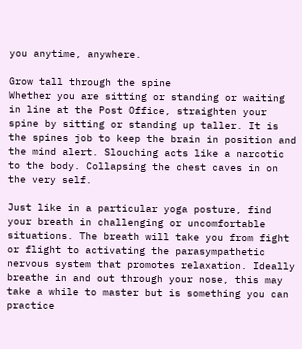you anytime, anywhere.

Grow tall through the spine
Whether you are sitting or standing or waiting in line at the Post Office, straighten your spine by sitting or standing up taller. It is the spines job to keep the brain in position and the mind alert. Slouching acts like a narcotic to the body. Collapsing the chest caves in on the very self.

Just like in a particular yoga posture, find your breath in challenging or uncomfortable situations. The breath will take you from fight or flight to activating the parasympathetic nervous system that promotes relaxation. Ideally breathe in and out through your nose, this may take a while to master but is something you can practice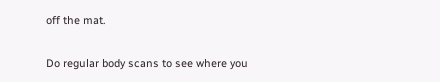off the mat.

Do regular body scans to see where you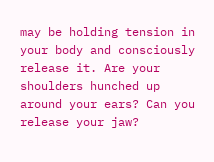may be holding tension in your body and consciously release it. Are your shoulders hunched up around your ears? Can you release your jaw?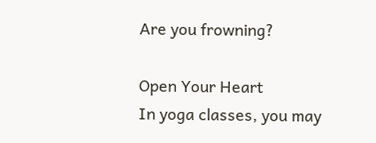Are you frowning?

Open Your Heart
In yoga classes, you may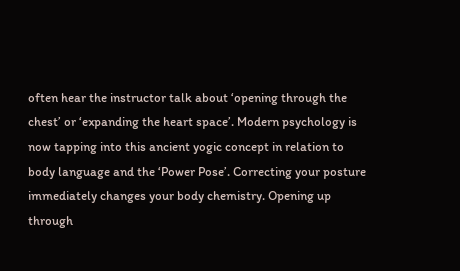often hear the instructor talk about ‘opening through the chest’ or ‘expanding the heart space’. Modern psychology is now tapping into this ancient yogic concept in relation to body language and the ‘Power Pose’. Correcting your posture immediately changes your body chemistry. Opening up through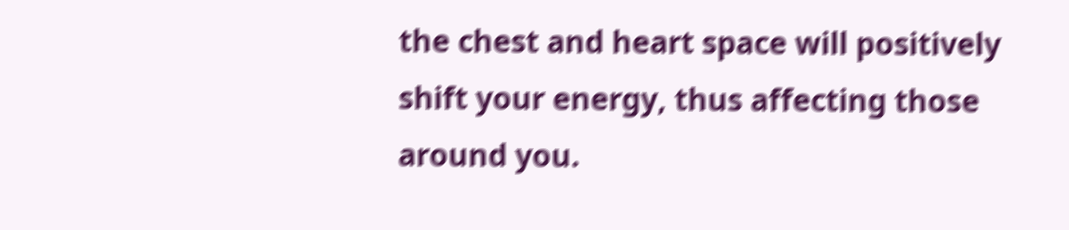the chest and heart space will positively shift your energy, thus affecting those around you.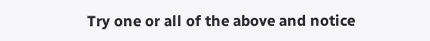Try one or all of the above and notice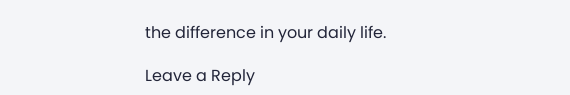the difference in your daily life.

Leave a Reply